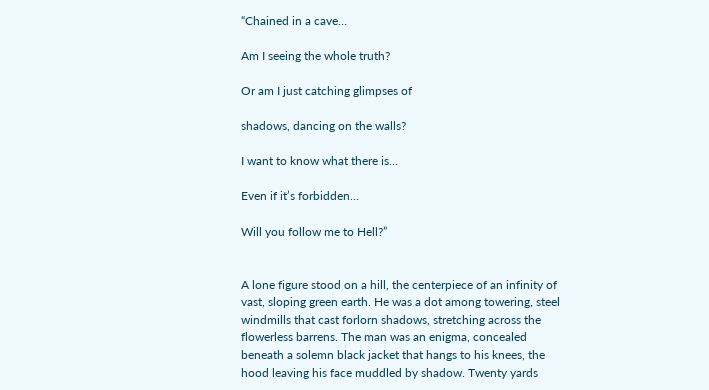“Chained in a cave…

Am I seeing the whole truth?

Or am I just catching glimpses of

shadows, dancing on the walls?

I want to know what there is…

Even if it’s forbidden…

Will you follow me to Hell?”


A lone figure stood on a hill, the centerpiece of an infinity of vast, sloping green earth. He was a dot among towering, steel windmills that cast forlorn shadows, stretching across the flowerless barrens. The man was an enigma, concealed beneath a solemn black jacket that hangs to his knees, the hood leaving his face muddled by shadow. Twenty yards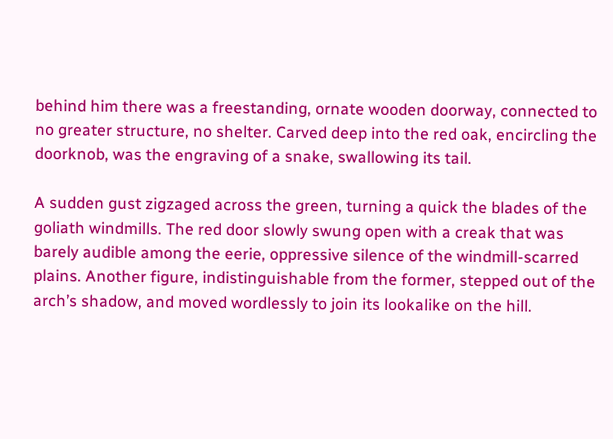behind him there was a freestanding, ornate wooden doorway, connected to no greater structure, no shelter. Carved deep into the red oak, encircling the doorknob, was the engraving of a snake, swallowing its tail.

A sudden gust zigzaged across the green, turning a quick the blades of the goliath windmills. The red door slowly swung open with a creak that was barely audible among the eerie, oppressive silence of the windmill-scarred plains. Another figure, indistinguishable from the former, stepped out of the arch’s shadow, and moved wordlessly to join its lookalike on the hill.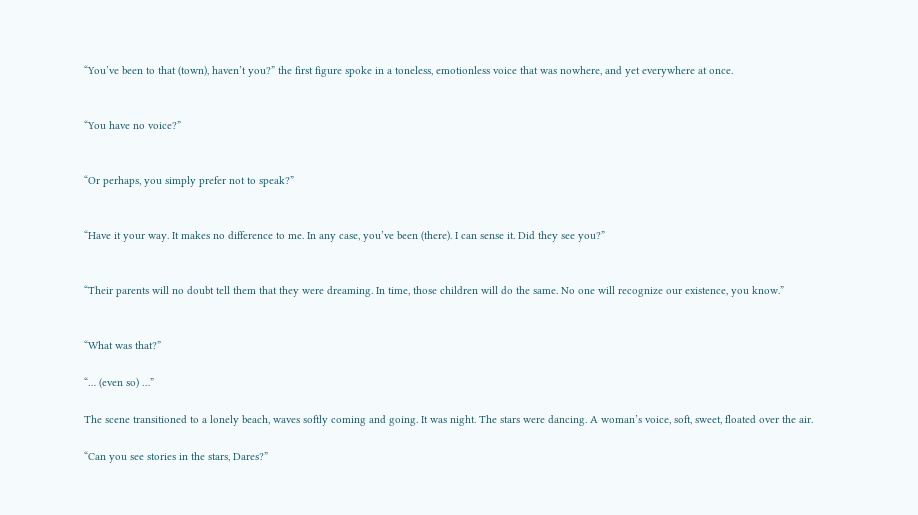“You’ve been to that (town), haven’t you?” the first figure spoke in a toneless, emotionless voice that was nowhere, and yet everywhere at once.


“You have no voice?”


“Or perhaps, you simply prefer not to speak?”


“Have it your way. It makes no difference to me. In any case, you’ve been (there). I can sense it. Did they see you?”


“Their parents will no doubt tell them that they were dreaming. In time, those children will do the same. No one will recognize our existence, you know.”


“What was that?”

“… (even so) …”

The scene transitioned to a lonely beach, waves softly coming and going. It was night. The stars were dancing. A woman’s voice, soft, sweet, floated over the air.

“Can you see stories in the stars, Dares?”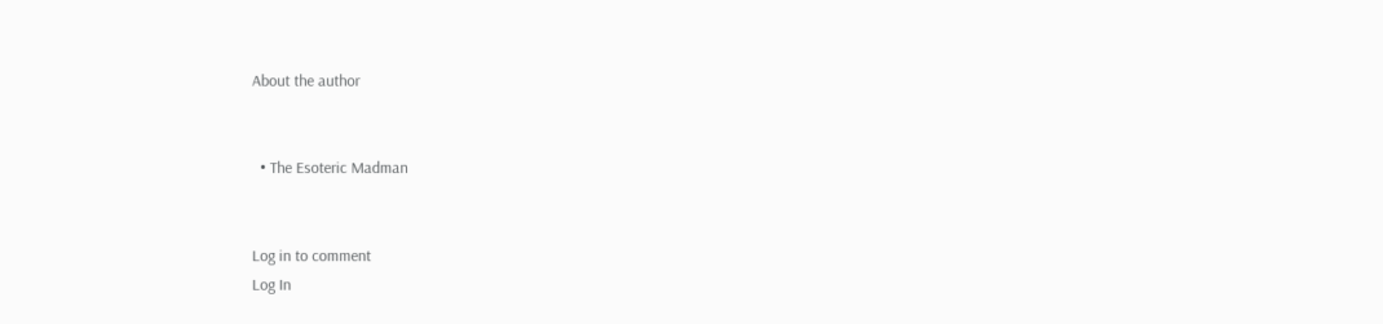About the author


  • The Esoteric Madman


Log in to comment
Log In